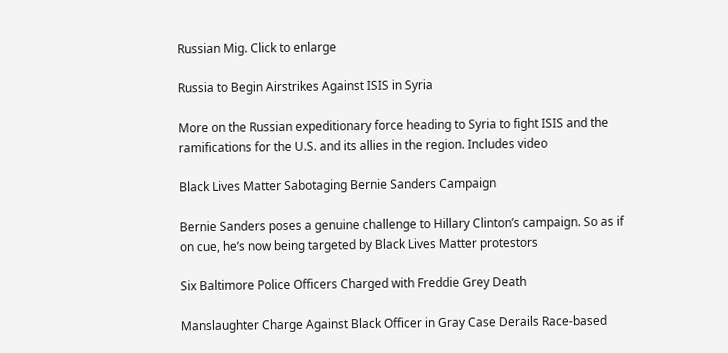Russian Mig. Click to enlarge

Russia to Begin Airstrikes Against ISIS in Syria

More on the Russian expeditionary force heading to Syria to fight ISIS and the ramifications for the U.S. and its allies in the region. Includes video

Black Lives Matter Sabotaging Bernie Sanders Campaign

Bernie Sanders poses a genuine challenge to Hillary Clinton’s campaign. So as if on cue, he’s now being targeted by Black Lives Matter protestors

Six Baltimore Police Officers Charged with Freddie Grey Death

Manslaughter Charge Against Black Officer in Gray Case Derails Race-based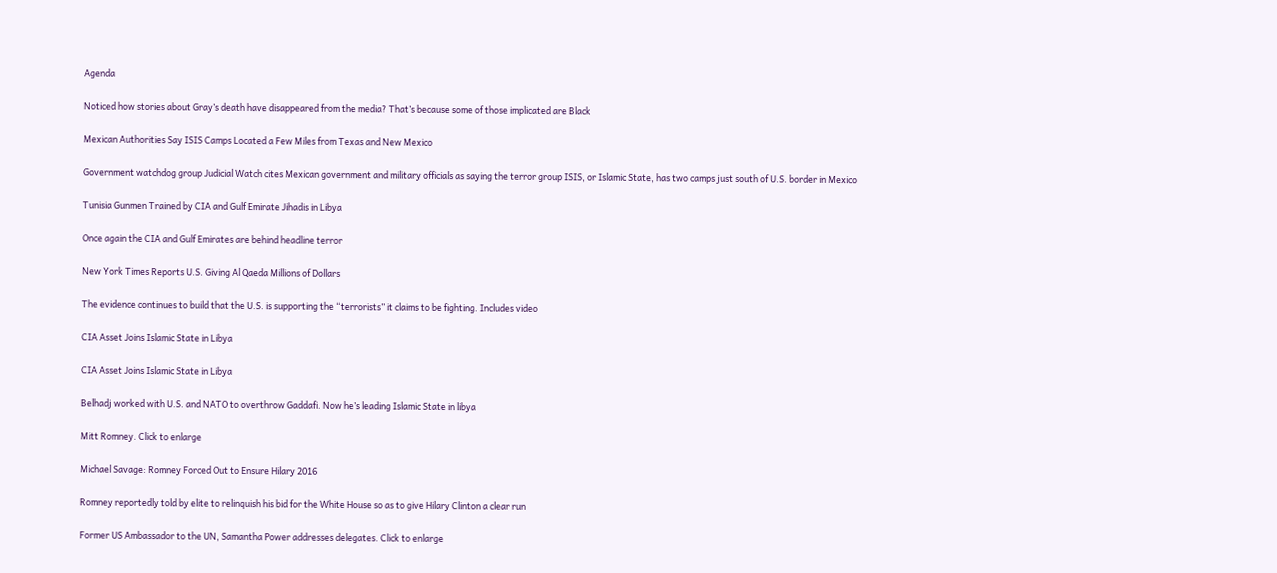Agenda

Noticed how stories about Gray’s death have disappeared from the media? That’s because some of those implicated are Black

Mexican Authorities Say ISIS Camps Located a Few Miles from Texas and New Mexico

Government watchdog group Judicial Watch cites Mexican government and military officials as saying the terror group ISIS, or Islamic State, has two camps just south of U.S. border in Mexico

Tunisia Gunmen Trained by CIA and Gulf Emirate Jihadis in Libya

Once again the CIA and Gulf Emirates are behind headline terror

New York Times Reports U.S. Giving Al Qaeda Millions of Dollars

The evidence continues to build that the U.S. is supporting the “terrorists” it claims to be fighting. Includes video

CIA Asset Joins Islamic State in Libya

CIA Asset Joins Islamic State in Libya

Belhadj worked with U.S. and NATO to overthrow Gaddafi. Now he’s leading Islamic State in libya

Mitt Romney. Click to enlarge

Michael Savage: Romney Forced Out to Ensure Hilary 2016

Romney reportedly told by elite to relinquish his bid for the White House so as to give Hilary Clinton a clear run

Former US Ambassador to the UN, Samantha Power addresses delegates. Click to enlarge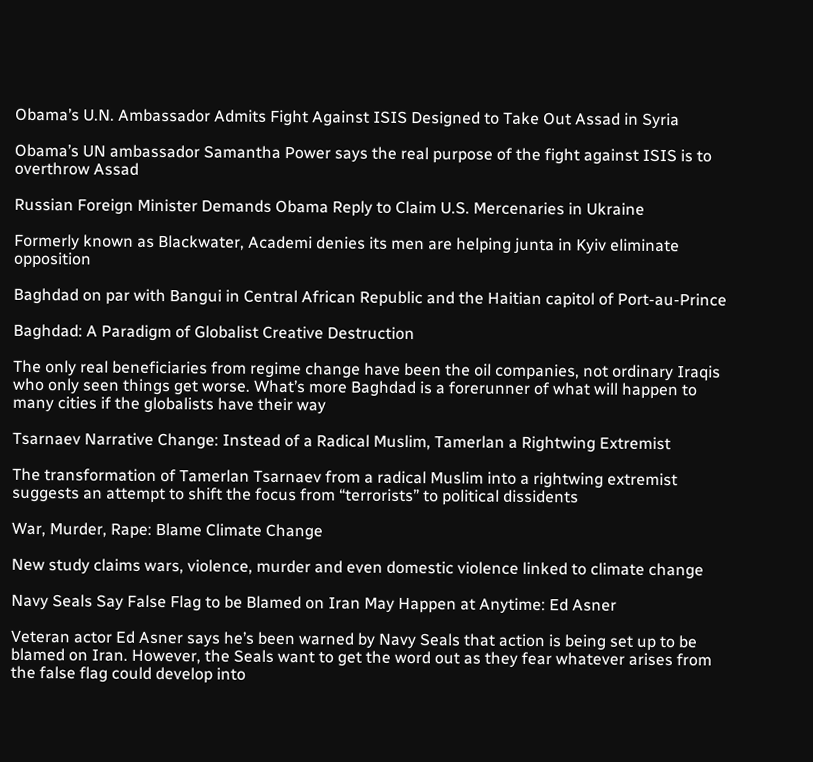Obama’s U.N. Ambassador Admits Fight Against ISIS Designed to Take Out Assad in Syria

Obama’s UN ambassador Samantha Power says the real purpose of the fight against ISIS is to overthrow Assad

Russian Foreign Minister Demands Obama Reply to Claim U.S. Mercenaries in Ukraine

Formerly known as Blackwater, Academi denies its men are helping junta in Kyiv eliminate opposition

Baghdad on par with Bangui in Central African Republic and the Haitian capitol of Port-au-Prince

Baghdad: A Paradigm of Globalist Creative Destruction

The only real beneficiaries from regime change have been the oil companies, not ordinary Iraqis who only seen things get worse. What’s more Baghdad is a forerunner of what will happen to many cities if the globalists have their way

Tsarnaev Narrative Change: Instead of a Radical Muslim, Tamerlan a Rightwing Extremist

The transformation of Tamerlan Tsarnaev from a radical Muslim into a rightwing extremist suggests an attempt to shift the focus from “terrorists” to political dissidents

War, Murder, Rape: Blame Climate Change

New study claims wars, violence, murder and even domestic violence linked to climate change

Navy Seals Say False Flag to be Blamed on Iran May Happen at Anytime: Ed Asner

Veteran actor Ed Asner says he’s been warned by Navy Seals that action is being set up to be blamed on Iran. However, the Seals want to get the word out as they fear whatever arises from the false flag could develop into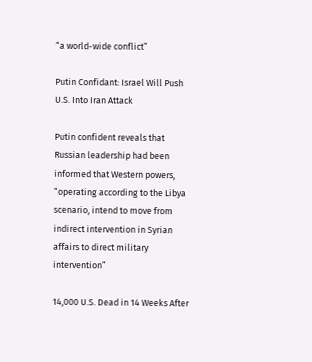“a world-wide conflict”

Putin Confidant: Israel Will Push U.S. Into Iran Attack

Putin confident reveals that Russian leadership had been informed that Western powers, “operating according to the Libya scenario, intend to move from indirect intervention in Syrian affairs to direct military intervention”

14,000 U.S. Dead in 14 Weeks After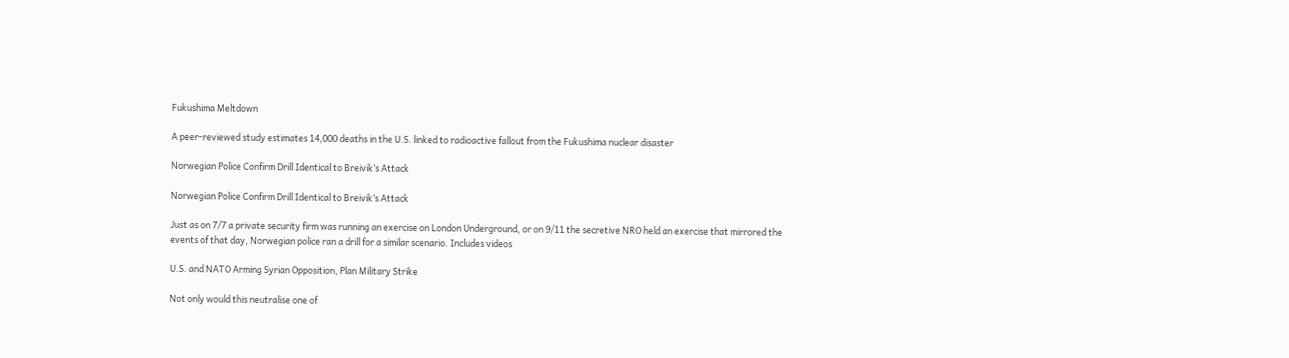Fukushima Meltdown

A peer-reviewed study estimates 14,000 deaths in the U.S. linked to radioactive fallout from the Fukushima nuclear disaster

Norwegian Police Confirm Drill Identical to Breivik’s Attack

Norwegian Police Confirm Drill Identical to Breivik’s Attack

Just as on 7/7 a private security firm was running an exercise on London Underground, or on 9/11 the secretive NRO held an exercise that mirrored the events of that day, Norwegian police ran a drill for a similar scenario. Includes videos

U.S. and NATO Arming Syrian Opposition, Plan Military Strike

Not only would this neutralise one of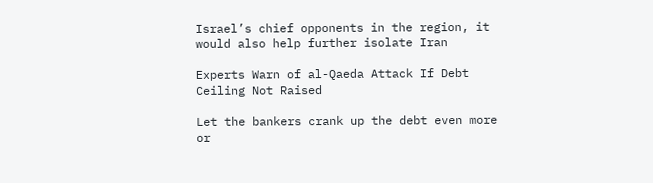Israel’s chief opponents in the region, it would also help further isolate Iran

Experts Warn of al-Qaeda Attack If Debt Ceiling Not Raised

Let the bankers crank up the debt even more or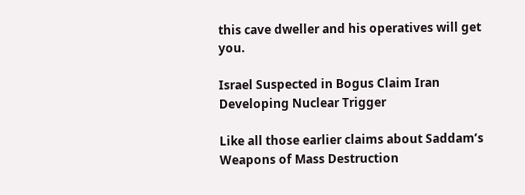this cave dweller and his operatives will get you.

Israel Suspected in Bogus Claim Iran Developing Nuclear Trigger

Like all those earlier claims about Saddam’s Weapons of Mass Destruction